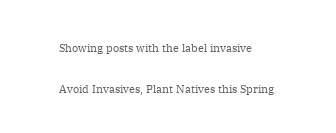Showing posts with the label invasive

Avoid Invasives, Plant Natives this Spring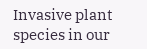Invasive plant species in our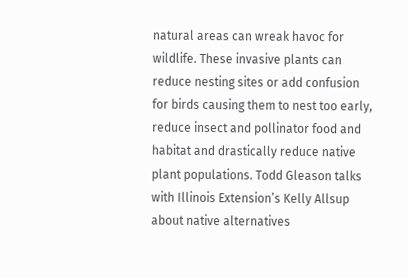natural areas can wreak havoc for wildlife. These invasive plants can reduce nesting sites or add confusion for birds causing them to nest too early, reduce insect and pollinator food and habitat and drastically reduce native plant populations. Todd Gleason talks with Illinois Extension’s Kelly Allsup about native alternatives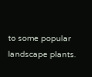to some popular landscape plants.